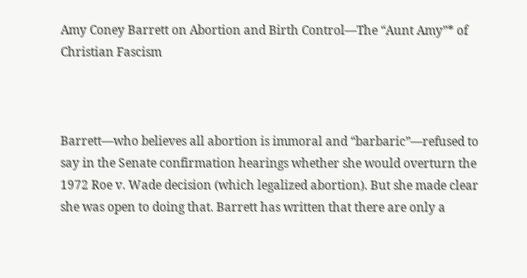Amy Coney Barrett on Abortion and Birth Control—The “Aunt Amy”* of Christian Fascism



Barrett—who believes all abortion is immoral and “barbaric”—refused to say in the Senate confirmation hearings whether she would overturn the 1972 Roe v. Wade decision (which legalized abortion). But she made clear she was open to doing that. Barrett has written that there are only a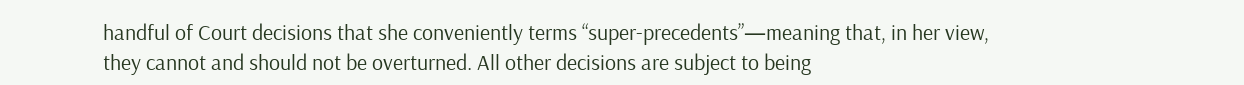handful of Court decisions that she conveniently terms “super-precedents”—meaning that, in her view, they cannot and should not be overturned. All other decisions are subject to being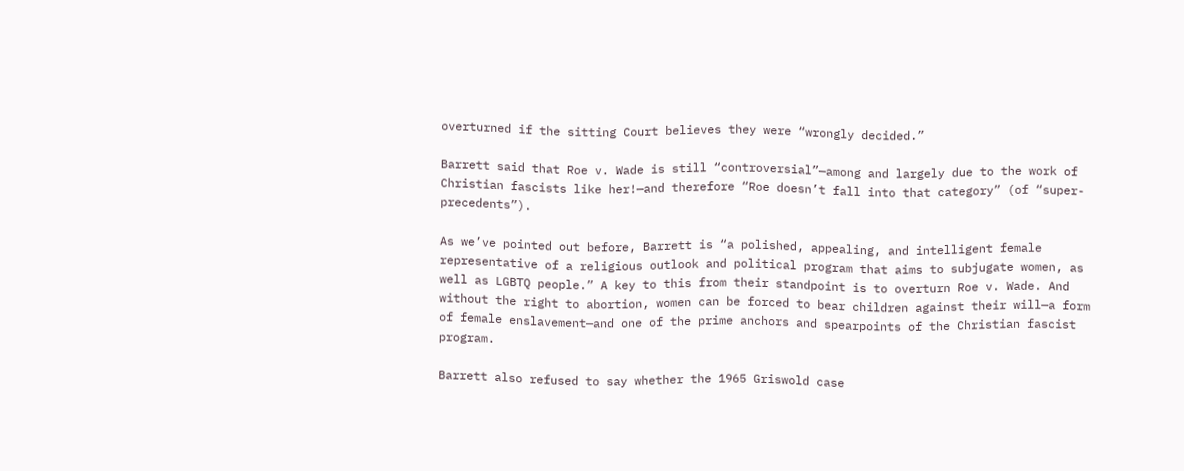overturned if the sitting Court believes they were “wrongly decided.”

Barrett said that Roe v. Wade is still “controversial”—among and largely due to the work of Christian fascists like her!—and therefore “Roe doesn’t fall into that category” (of “super-precedents”).

As we’ve pointed out before, Barrett is “a polished, appealing, and intelligent female representative of a religious outlook and political program that aims to subjugate women, as well as LGBTQ people.” A key to this from their standpoint is to overturn Roe v. Wade. And without the right to abortion, women can be forced to bear children against their will—a form of female enslavement—and one of the prime anchors and spearpoints of the Christian fascist program.

Barrett also refused to say whether the 1965 Griswold case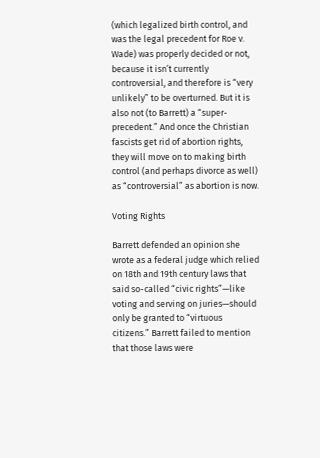(which legalized birth control, and was the legal precedent for Roe v. Wade) was properly decided or not, because it isn’t currently controversial, and therefore is “very unlikely” to be overturned. But it is also not (to Barrett) a “super-precedent.” And once the Christian fascists get rid of abortion rights, they will move on to making birth control (and perhaps divorce as well) as “controversial” as abortion is now.

Voting Rights

Barrett defended an opinion she wrote as a federal judge which relied on 18th and 19th century laws that said so-called “civic rights”—like voting and serving on juries—should only be granted to “virtuous citizens.” Barrett failed to mention that those laws were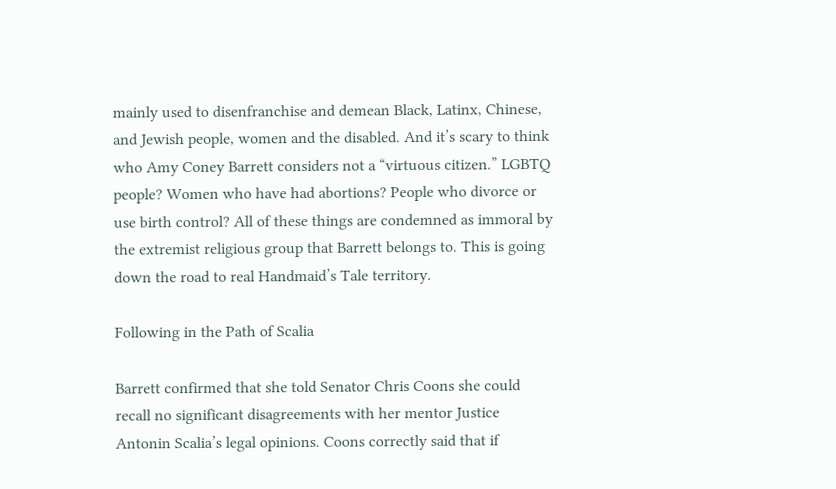mainly used to disenfranchise and demean Black, Latinx, Chinese, and Jewish people, women and the disabled. And it’s scary to think who Amy Coney Barrett considers not a “virtuous citizen.” LGBTQ people? Women who have had abortions? People who divorce or use birth control? All of these things are condemned as immoral by the extremist religious group that Barrett belongs to. This is going down the road to real Handmaid’s Tale territory.

Following in the Path of Scalia

Barrett confirmed that she told Senator Chris Coons she could recall no significant disagreements with her mentor Justice Antonin Scalia’s legal opinions. Coons correctly said that if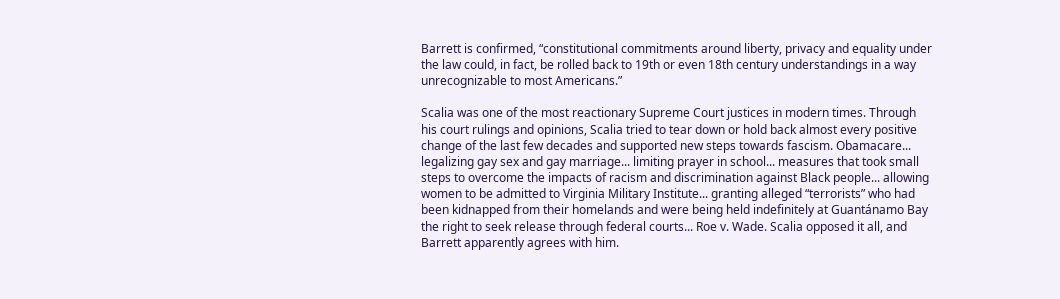Barrett is confirmed, “constitutional commitments around liberty, privacy and equality under the law could, in fact, be rolled back to 19th or even 18th century understandings in a way unrecognizable to most Americans.”

Scalia was one of the most reactionary Supreme Court justices in modern times. Through his court rulings and opinions, Scalia tried to tear down or hold back almost every positive change of the last few decades and supported new steps towards fascism. Obamacare... legalizing gay sex and gay marriage... limiting prayer in school... measures that took small steps to overcome the impacts of racism and discrimination against Black people... allowing women to be admitted to Virginia Military Institute... granting alleged “terrorists” who had been kidnapped from their homelands and were being held indefinitely at Guantánamo Bay the right to seek release through federal courts... Roe v. Wade. Scalia opposed it all, and Barrett apparently agrees with him.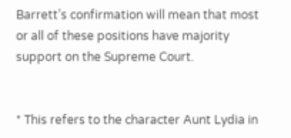Barrett’s confirmation will mean that most or all of these positions have majority support on the Supreme Court.


* This refers to the character Aunt Lydia in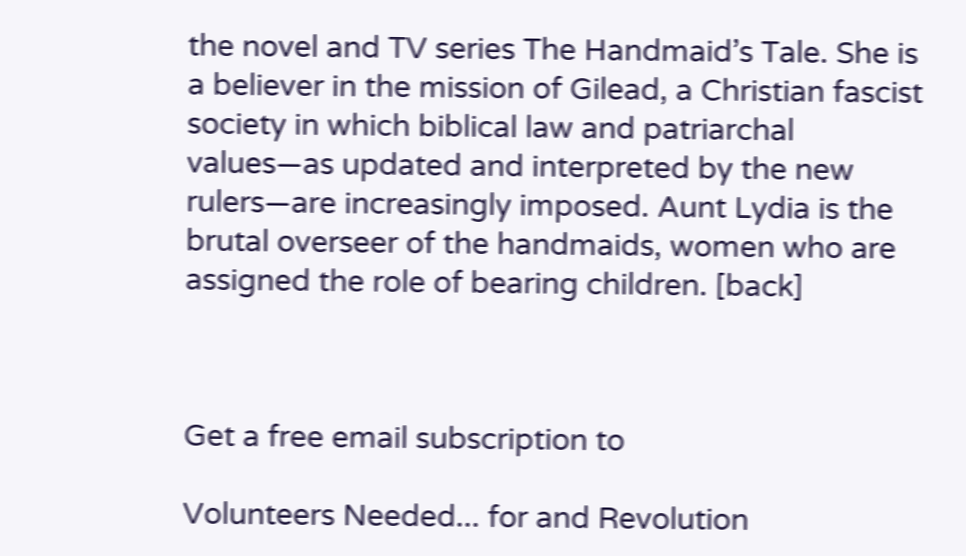the novel and TV series The Handmaid’s Tale. She is a believer in the mission of Gilead, a Christian fascist society in which biblical law and patriarchal values—as updated and interpreted by the new rulers—are increasingly imposed. Aunt Lydia is the brutal overseer of the handmaids, women who are assigned the role of bearing children. [back]



Get a free email subscription to

Volunteers Needed... for and Revolution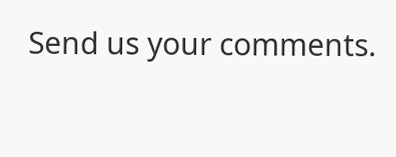Send us your comments.